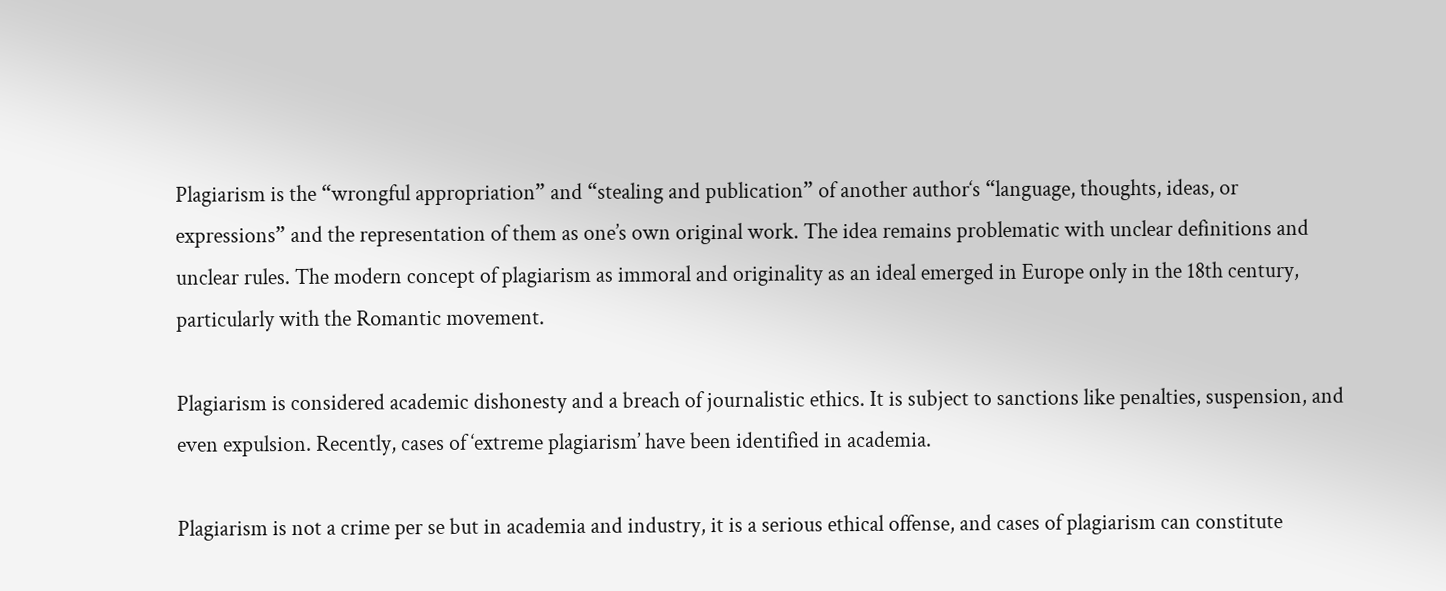Plagiarism is the “wrongful appropriation” and “stealing and publication” of another author‘s “language, thoughts, ideas, or expressions” and the representation of them as one’s own original work. The idea remains problematic with unclear definitions and unclear rules. The modern concept of plagiarism as immoral and originality as an ideal emerged in Europe only in the 18th century, particularly with the Romantic movement.

Plagiarism is considered academic dishonesty and a breach of journalistic ethics. It is subject to sanctions like penalties, suspension, and even expulsion. Recently, cases of ‘extreme plagiarism’ have been identified in academia.

Plagiarism is not a crime per se but in academia and industry, it is a serious ethical offense, and cases of plagiarism can constitute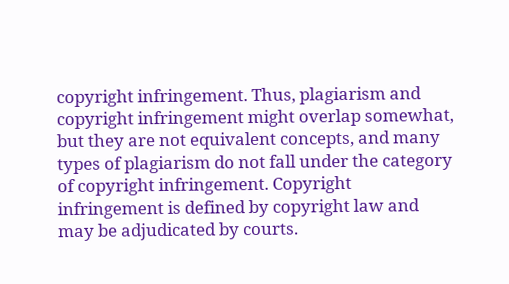copyright infringement. Thus, plagiarism and copyright infringement might overlap somewhat, but they are not equivalent concepts, and many types of plagiarism do not fall under the category of copyright infringement. Copyright infringement is defined by copyright law and may be adjudicated by courts.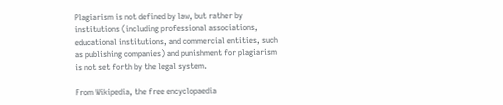Plagiarism is not defined by law, but rather by institutions (including professional associations, educational institutions, and commercial entities, such as publishing companies) and punishment for plagiarism is not set forth by the legal system.

From Wikipedia, the free encyclopaedia